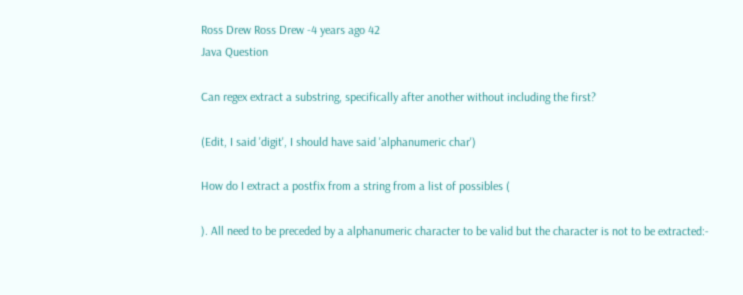Ross Drew Ross Drew -4 years ago 42
Java Question

Can regex extract a substring, specifically after another without including the first?

(Edit, I said 'digit', I should have said 'alphanumeric char')

How do I extract a postfix from a string from a list of possibles (

). All need to be preceded by a alphanumeric character to be valid but the character is not to be extracted:-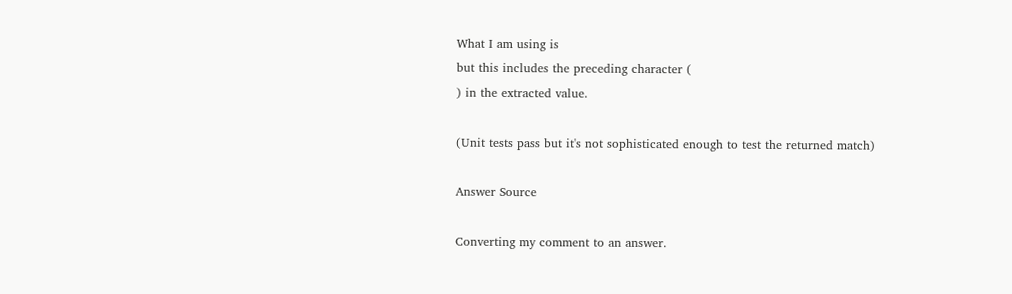What I am using is
but this includes the preceding character (
) in the extracted value.

(Unit tests pass but it's not sophisticated enough to test the returned match)

Answer Source

Converting my comment to an answer.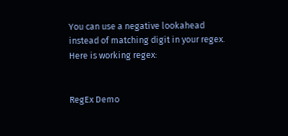You can use a negative lookahead instead of matching digit in your regex. Here is working regex:


RegEx Demo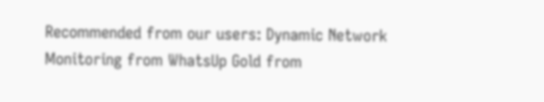Recommended from our users: Dynamic Network Monitoring from WhatsUp Gold from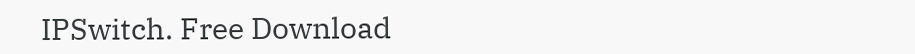IPSwitch. Free Download